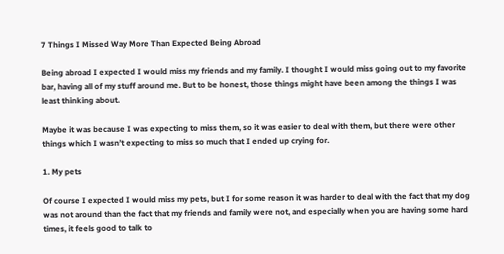7 Things I Missed Way More Than Expected Being Abroad

Being abroad I expected I would miss my friends and my family. I thought I would miss going out to my favorite bar, having all of my stuff around me. But to be honest, those things might have been among the things I was least thinking about.

Maybe it was because I was expecting to miss them, so it was easier to deal with them, but there were other things which I wasn’t expecting to miss so much that I ended up crying for.

1. My pets

Of course I expected I would miss my pets, but I for some reason it was harder to deal with the fact that my dog was not around than the fact that my friends and family were not, and especially when you are having some hard times, it feels good to talk to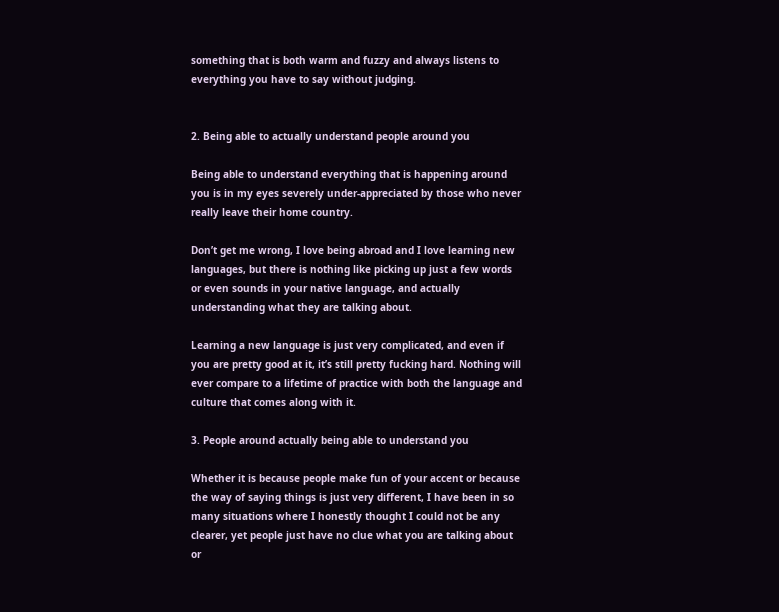something that is both warm and fuzzy and always listens to everything you have to say without judging.


2. Being able to actually understand people around you

Being able to understand everything that is happening around you is in my eyes severely under-appreciated by those who never really leave their home country.

Don’t get me wrong, I love being abroad and I love learning new languages, but there is nothing like picking up just a few words or even sounds in your native language, and actually understanding what they are talking about.

Learning a new language is just very complicated, and even if you are pretty good at it, it’s still pretty fucking hard. Nothing will ever compare to a lifetime of practice with both the language and culture that comes along with it.

3. People around actually being able to understand you

Whether it is because people make fun of your accent or because the way of saying things is just very different, I have been in so many situations where I honestly thought I could not be any clearer, yet people just have no clue what you are talking about or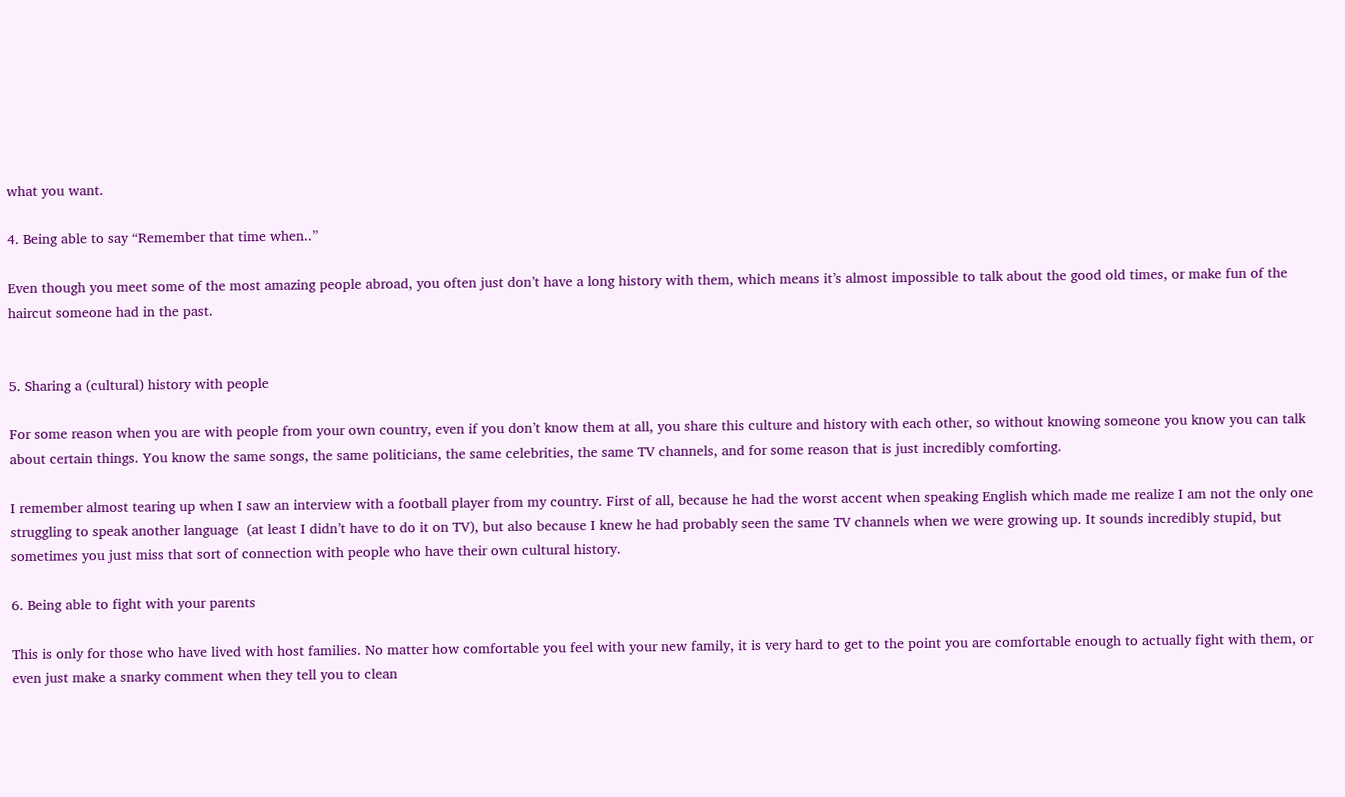what you want.

4. Being able to say “Remember that time when..”

Even though you meet some of the most amazing people abroad, you often just don’t have a long history with them, which means it’s almost impossible to talk about the good old times, or make fun of the haircut someone had in the past.


5. Sharing a (cultural) history with people

For some reason when you are with people from your own country, even if you don’t know them at all, you share this culture and history with each other, so without knowing someone you know you can talk about certain things. You know the same songs, the same politicians, the same celebrities, the same TV channels, and for some reason that is just incredibly comforting.

I remember almost tearing up when I saw an interview with a football player from my country. First of all, because he had the worst accent when speaking English which made me realize I am not the only one struggling to speak another language  (at least I didn’t have to do it on TV), but also because I knew he had probably seen the same TV channels when we were growing up. It sounds incredibly stupid, but sometimes you just miss that sort of connection with people who have their own cultural history.

6. Being able to fight with your parents

This is only for those who have lived with host families. No matter how comfortable you feel with your new family, it is very hard to get to the point you are comfortable enough to actually fight with them, or even just make a snarky comment when they tell you to clean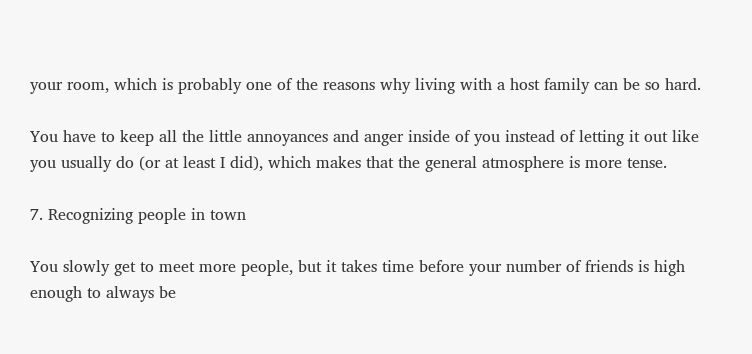your room, which is probably one of the reasons why living with a host family can be so hard.

You have to keep all the little annoyances and anger inside of you instead of letting it out like you usually do (or at least I did), which makes that the general atmosphere is more tense.

7. Recognizing people in town

You slowly get to meet more people, but it takes time before your number of friends is high enough to always be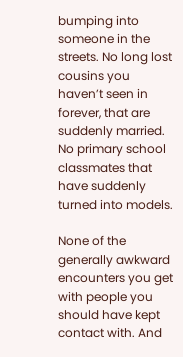bumping into someone in the streets. No long lost cousins you haven’t seen in forever, that are suddenly married. No primary school classmates that have suddenly turned into models.

None of the generally awkward encounters you get with people you should have kept contact with. And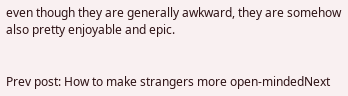even though they are generally awkward, they are somehow also pretty enjoyable and epic.


Prev post: How to make strangers more open-mindedNext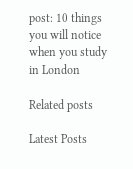post: 10 things you will notice when you study in London

Related posts

Latest Posts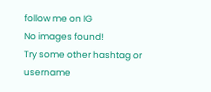follow me on IG
No images found!
Try some other hashtag or username